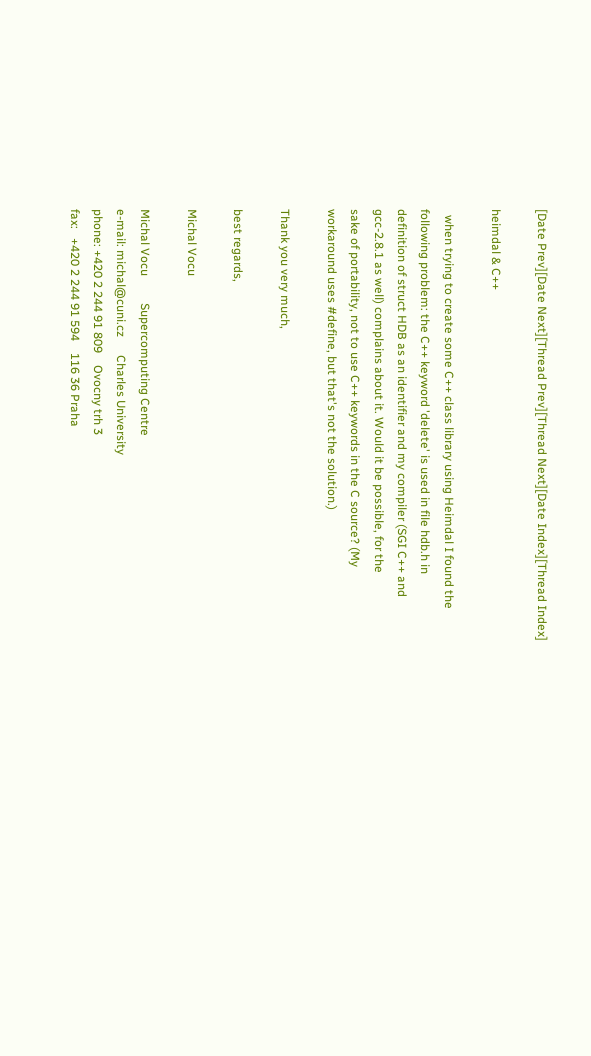[Date Prev][Date Next][Thread Prev][Thread Next][Date Index][Thread Index]

heimdal & C++

  when trying to create some C++ class library using Heimdal I found the
following problem: the C++ keyword 'delete' is used in file hdb.h in
definition of struct HDB as an identifier and my compiler (SGI C++ and
gcc-2.8.1 as well) complains about it. Would it be possible, for the
sake of portability, not to use C++ keywords in the C source? (My
workaround uses #define, but that's not the solution.)

Thank you very much,

best regards,

Michal Vocu

Michal Vocu         Supercomputing Centre
e-mail: michal@cuni.cz      Charles University
phone: +420 2 244 91 809    Ovocny trh 3
fax:   +420 2 244 91 594    116 36 Praha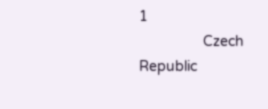1
                Czech Republic